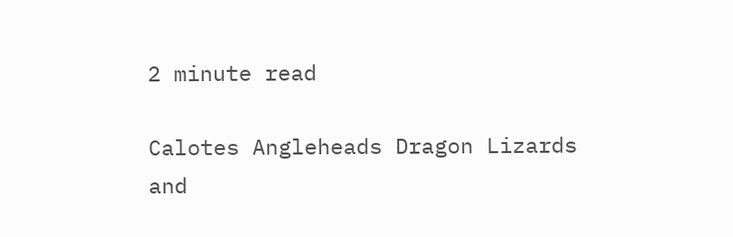2 minute read

Calotes Angleheads Dragon Lizards and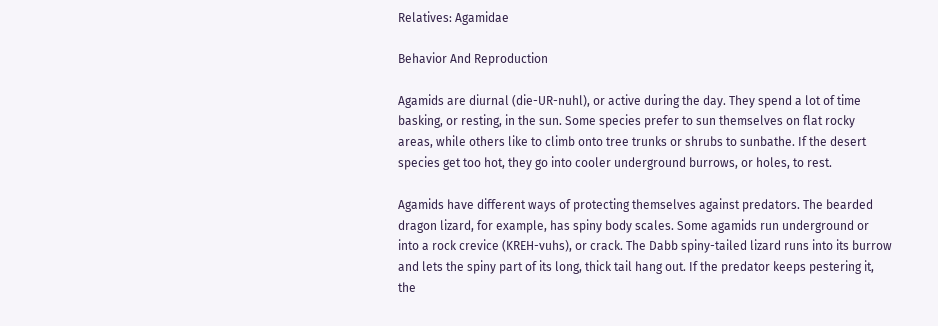Relatives: Agamidae

Behavior And Reproduction

Agamids are diurnal (die-UR-nuhl), or active during the day. They spend a lot of time basking, or resting, in the sun. Some species prefer to sun themselves on flat rocky areas, while others like to climb onto tree trunks or shrubs to sunbathe. If the desert species get too hot, they go into cooler underground burrows, or holes, to rest.

Agamids have different ways of protecting themselves against predators. The bearded dragon lizard, for example, has spiny body scales. Some agamids run underground or into a rock crevice (KREH-vuhs), or crack. The Dabb spiny-tailed lizard runs into its burrow and lets the spiny part of its long, thick tail hang out. If the predator keeps pestering it, the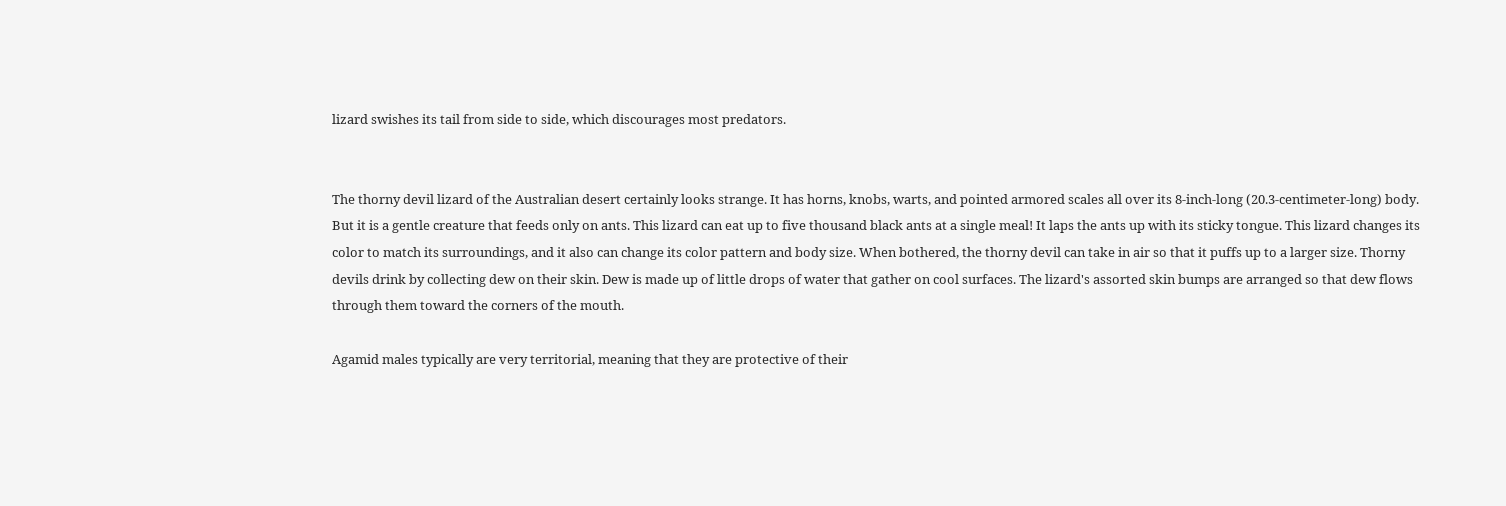lizard swishes its tail from side to side, which discourages most predators.


The thorny devil lizard of the Australian desert certainly looks strange. It has horns, knobs, warts, and pointed armored scales all over its 8-inch-long (20.3-centimeter-long) body. But it is a gentle creature that feeds only on ants. This lizard can eat up to five thousand black ants at a single meal! It laps the ants up with its sticky tongue. This lizard changes its color to match its surroundings, and it also can change its color pattern and body size. When bothered, the thorny devil can take in air so that it puffs up to a larger size. Thorny devils drink by collecting dew on their skin. Dew is made up of little drops of water that gather on cool surfaces. The lizard's assorted skin bumps are arranged so that dew flows through them toward the corners of the mouth.

Agamid males typically are very territorial, meaning that they are protective of their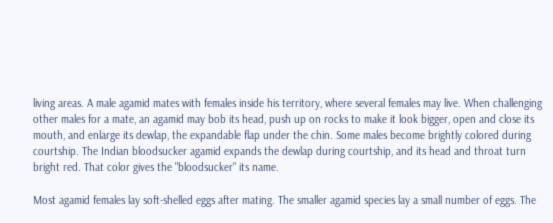living areas. A male agamid mates with females inside his territory, where several females may live. When challenging other males for a mate, an agamid may bob its head, push up on rocks to make it look bigger, open and close its mouth, and enlarge its dewlap, the expandable flap under the chin. Some males become brightly colored during courtship. The Indian bloodsucker agamid expands the dewlap during courtship, and its head and throat turn bright red. That color gives the "bloodsucker" its name.

Most agamid females lay soft-shelled eggs after mating. The smaller agamid species lay a small number of eggs. The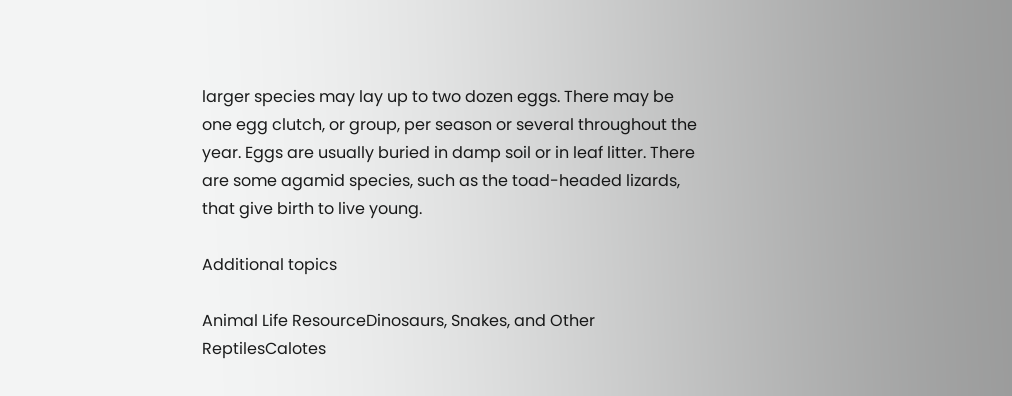larger species may lay up to two dozen eggs. There may be one egg clutch, or group, per season or several throughout the year. Eggs are usually buried in damp soil or in leaf litter. There are some agamid species, such as the toad-headed lizards, that give birth to live young.

Additional topics

Animal Life ResourceDinosaurs, Snakes, and Other ReptilesCalotes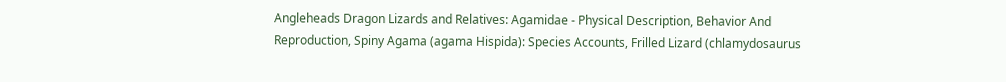Angleheads Dragon Lizards and Relatives: Agamidae - Physical Description, Behavior And Reproduction, Spiny Agama (agama Hispida): Species Accounts, Frilled Lizard (chlamydosaurus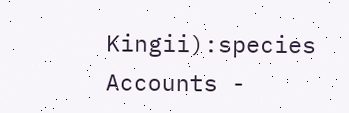Kingii):species Accounts -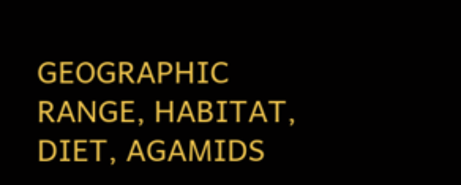GEOGRAPHIC RANGE, HABITAT, DIET, AGAMIDS